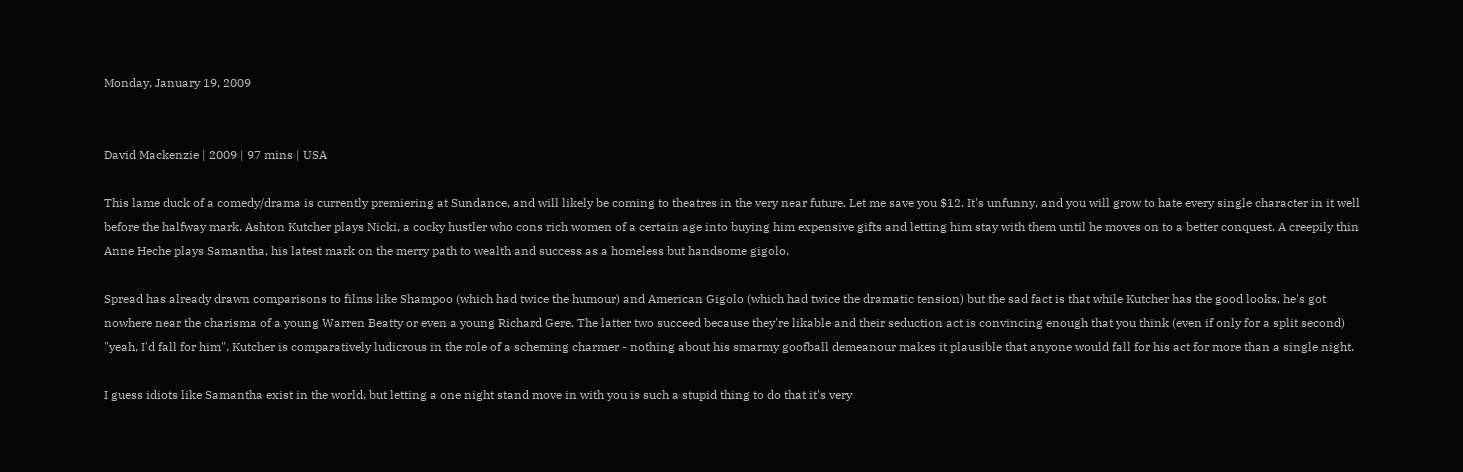Monday, January 19, 2009


David Mackenzie | 2009 | 97 mins | USA

This lame duck of a comedy/drama is currently premiering at Sundance, and will likely be coming to theatres in the very near future. Let me save you $12. It's unfunny, and you will grow to hate every single character in it well before the halfway mark. Ashton Kutcher plays Nicki, a cocky hustler who cons rich women of a certain age into buying him expensive gifts and letting him stay with them until he moves on to a better conquest. A creepily thin Anne Heche plays Samantha, his latest mark on the merry path to wealth and success as a homeless but handsome gigolo.

Spread has already drawn comparisons to films like Shampoo (which had twice the humour) and American Gigolo (which had twice the dramatic tension) but the sad fact is that while Kutcher has the good looks, he's got nowhere near the charisma of a young Warren Beatty or even a young Richard Gere. The latter two succeed because they're likable and their seduction act is convincing enough that you think (even if only for a split second) "yeah, I'd fall for him". Kutcher is comparatively ludicrous in the role of a scheming charmer - nothing about his smarmy goofball demeanour makes it plausible that anyone would fall for his act for more than a single night.

I guess idiots like Samantha exist in the world, but letting a one night stand move in with you is such a stupid thing to do that it's very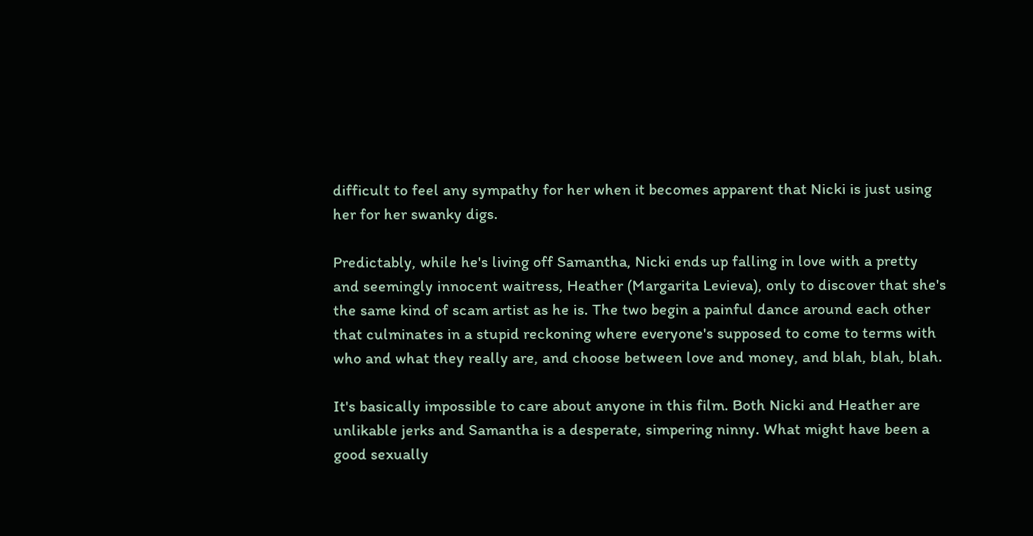difficult to feel any sympathy for her when it becomes apparent that Nicki is just using her for her swanky digs.

Predictably, while he's living off Samantha, Nicki ends up falling in love with a pretty and seemingly innocent waitress, Heather (Margarita Levieva), only to discover that she's the same kind of scam artist as he is. The two begin a painful dance around each other that culminates in a stupid reckoning where everyone's supposed to come to terms with who and what they really are, and choose between love and money, and blah, blah, blah.

It's basically impossible to care about anyone in this film. Both Nicki and Heather are unlikable jerks and Samantha is a desperate, simpering ninny. What might have been a good sexually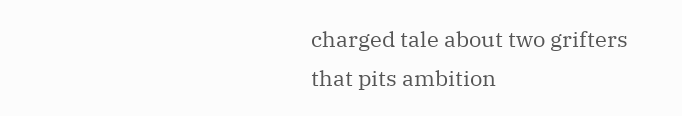charged tale about two grifters that pits ambition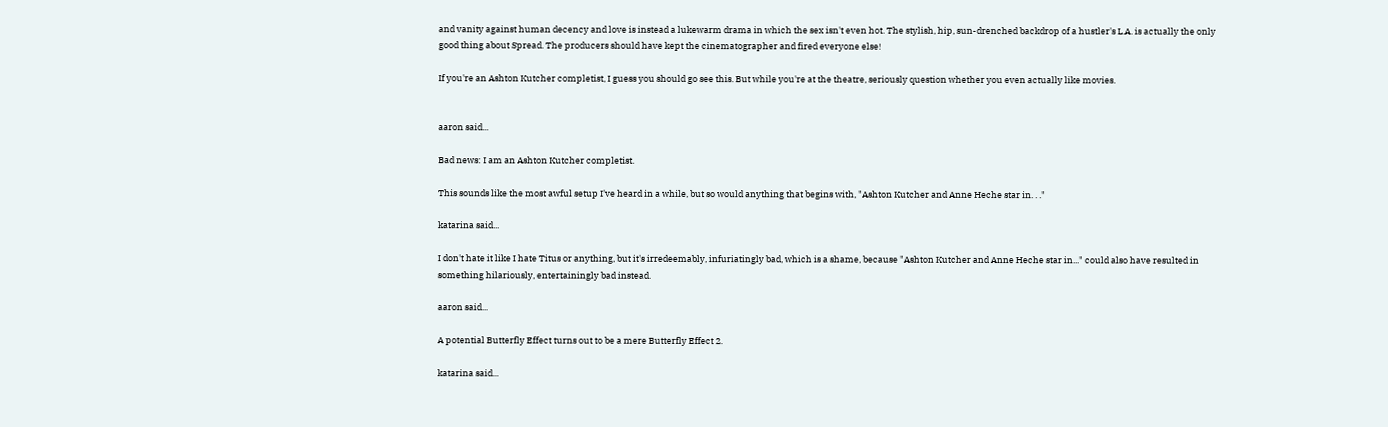and vanity against human decency and love is instead a lukewarm drama in which the sex isn't even hot. The stylish, hip, sun-drenched backdrop of a hustler's L.A. is actually the only good thing about Spread. The producers should have kept the cinematographer and fired everyone else!

If you're an Ashton Kutcher completist, I guess you should go see this. But while you're at the theatre, seriously question whether you even actually like movies.


aaron said...

Bad news: I am an Ashton Kutcher completist.

This sounds like the most awful setup I've heard in a while, but so would anything that begins with, "Ashton Kutcher and Anne Heche star in. . ."

katarina said...

I don't hate it like I hate Titus or anything, but it's irredeemably, infuriatingly bad, which is a shame, because "Ashton Kutcher and Anne Heche star in..." could also have resulted in something hilariously, entertainingly bad instead.

aaron said...

A potential Butterfly Effect turns out to be a mere Butterfly Effect 2.

katarina said...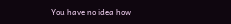You have no idea how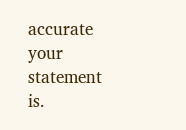accurate your statement is.